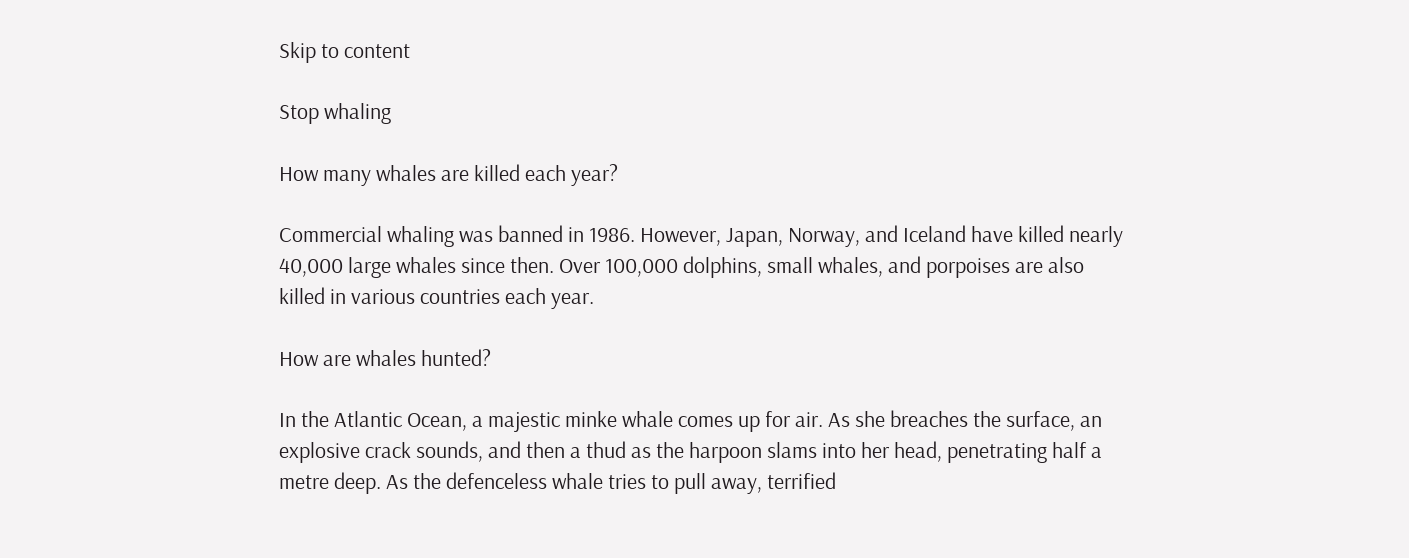Skip to content

Stop whaling

How many whales are killed each year?

Commercial whaling was banned in 1986. However, Japan, Norway, and Iceland have killed nearly 40,000 large whales since then. Over 100,000 dolphins, small whales, and porpoises are also killed in various countries each year.

How are whales hunted?

In the Atlantic Ocean, a majestic minke whale comes up for air. As she breaches the surface, an explosive crack sounds, and then a thud as the harpoon slams into her head, penetrating half a metre deep. As the defenceless whale tries to pull away, terrified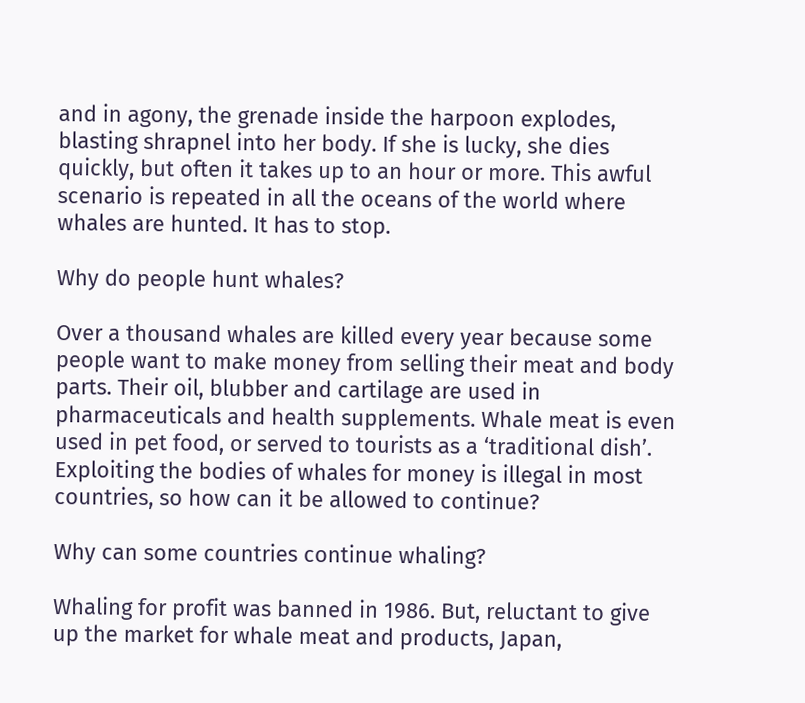and in agony, the grenade inside the harpoon explodes, blasting shrapnel into her body. If she is lucky, she dies quickly, but often it takes up to an hour or more. This awful scenario is repeated in all the oceans of the world where whales are hunted. It has to stop.

Why do people hunt whales?

Over a thousand whales are killed every year because some people want to make money from selling their meat and body parts. Their oil, blubber and cartilage are used in pharmaceuticals and health supplements. Whale meat is even used in pet food, or served to tourists as a ‘traditional dish’. Exploiting the bodies of whales for money is illegal in most countries, so how can it be allowed to continue?

Why can some countries continue whaling?

Whaling for profit was banned in 1986. But, reluctant to give up the market for whale meat and products, Japan,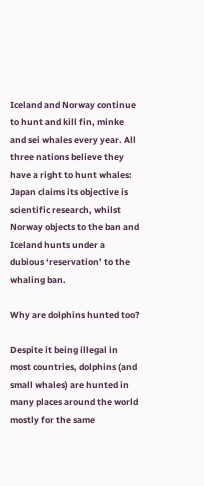Iceland and Norway continue to hunt and kill fin, minke and sei whales every year. All three nations believe they have a right to hunt whales: Japan claims its objective is scientific research, whilst Norway objects to the ban and Iceland hunts under a dubious ‘reservation’ to the whaling ban.

Why are dolphins hunted too?

Despite it being illegal in most countries, dolphins (and small whales) are hunted in many places around the world mostly for the same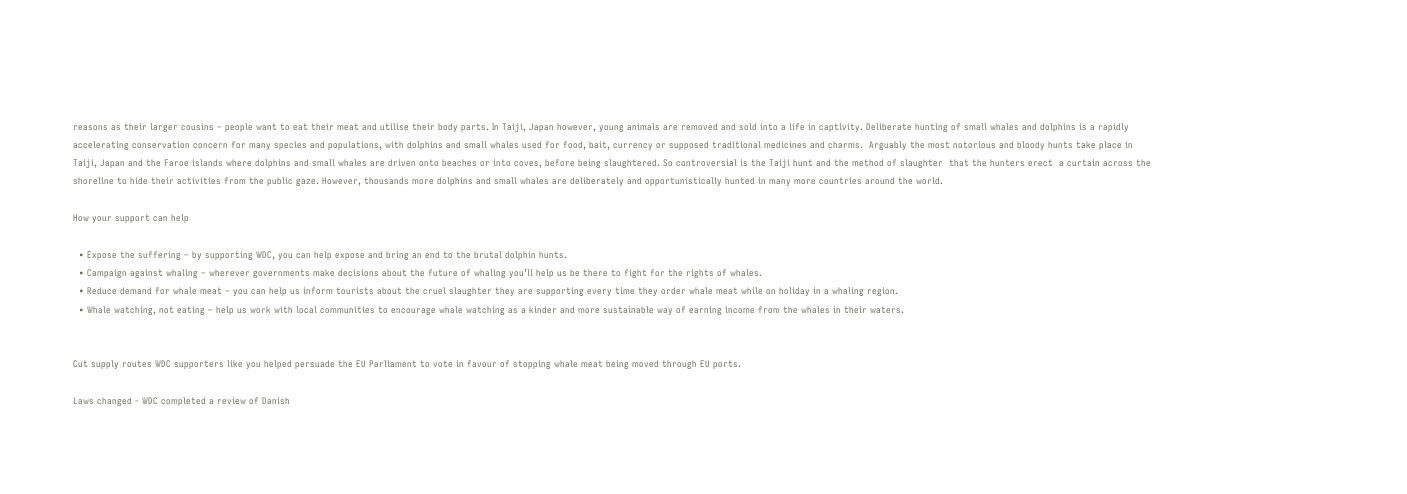reasons as their larger cousins – people want to eat their meat and utilise their body parts. In Taiji, Japan however, young animals are removed and sold into a life in captivity. Deliberate hunting of small whales and dolphins is a rapidly accelerating conservation concern for many species and populations, with dolphins and small whales used for food, bait, currency or supposed traditional medicines and charms.  Arguably the most notorious and bloody hunts take place in Taiji, Japan and the Faroe islands where dolphins and small whales are driven onto beaches or into coves, before being slaughtered. So controversial is the Taiji hunt and the method of slaughter  that the hunters erect  a curtain across the shoreline to hide their activities from the public gaze. However, thousands more dolphins and small whales are deliberately and opportunistically hunted in many more countries around the world.

How your support can help

  • Expose the suffering – by supporting WDC, you can help expose and bring an end to the brutal dolphin hunts.
  • Campaign against whaling – wherever governments make decisions about the future of whaling you’ll help us be there to fight for the rights of whales.
  • Reduce demand for whale meat – you can help us inform tourists about the cruel slaughter they are supporting every time they order whale meat while on holiday in a whaling region.
  • Whale watching, not eating – help us work with local communities to encourage whale watching as a kinder and more sustainable way of earning income from the whales in their waters.


Cut supply routes WDC supporters like you helped persuade the EU Parliament to vote in favour of stopping whale meat being moved through EU ports.

Laws changed - WDC completed a review of Danish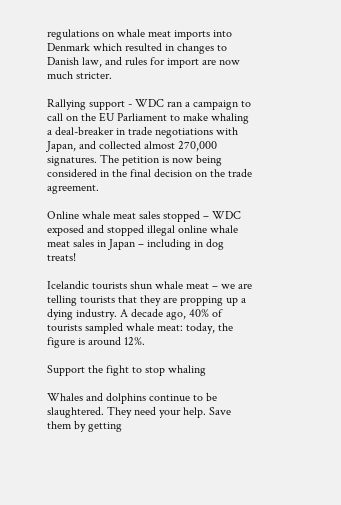regulations on whale meat imports into Denmark which resulted in changes to Danish law, and rules for import are now much stricter.

Rallying support - WDC ran a campaign to call on the EU Parliament to make whaling a deal-breaker in trade negotiations with Japan, and collected almost 270,000 signatures. The petition is now being considered in the final decision on the trade agreement.

Online whale meat sales stopped – WDC exposed and stopped illegal online whale meat sales in Japan – including in dog treats!

Icelandic tourists shun whale meat – we are telling tourists that they are propping up a dying industry. A decade ago, 40% of tourists sampled whale meat: today, the figure is around 12%.

Support the fight to stop whaling

Whales and dolphins continue to be slaughtered. They need your help. Save them by getting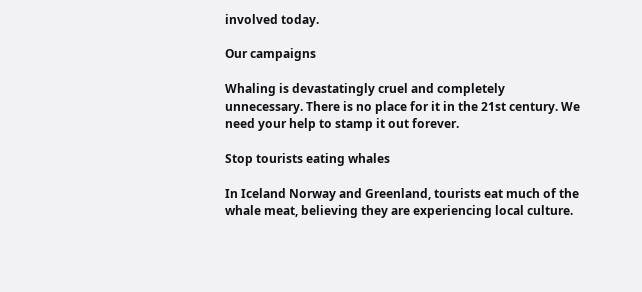involved today.

Our campaigns

Whaling is devastatingly cruel and completely unnecessary. There is no place for it in the 21st century. We need your help to stamp it out forever.

Stop tourists eating whales

In Iceland Norway and Greenland, tourists eat much of the whale meat, believing they are experiencing local culture.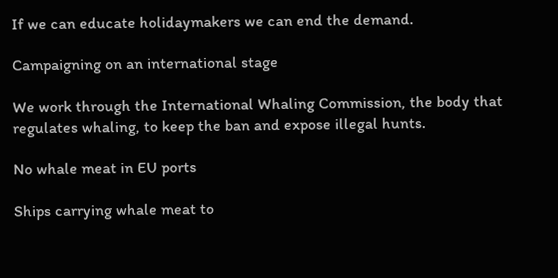If we can educate holidaymakers we can end the demand.

Campaigning on an international stage

We work through the International Whaling Commission, the body that regulates whaling, to keep the ban and expose illegal hunts.

No whale meat in EU ports

Ships carrying whale meat to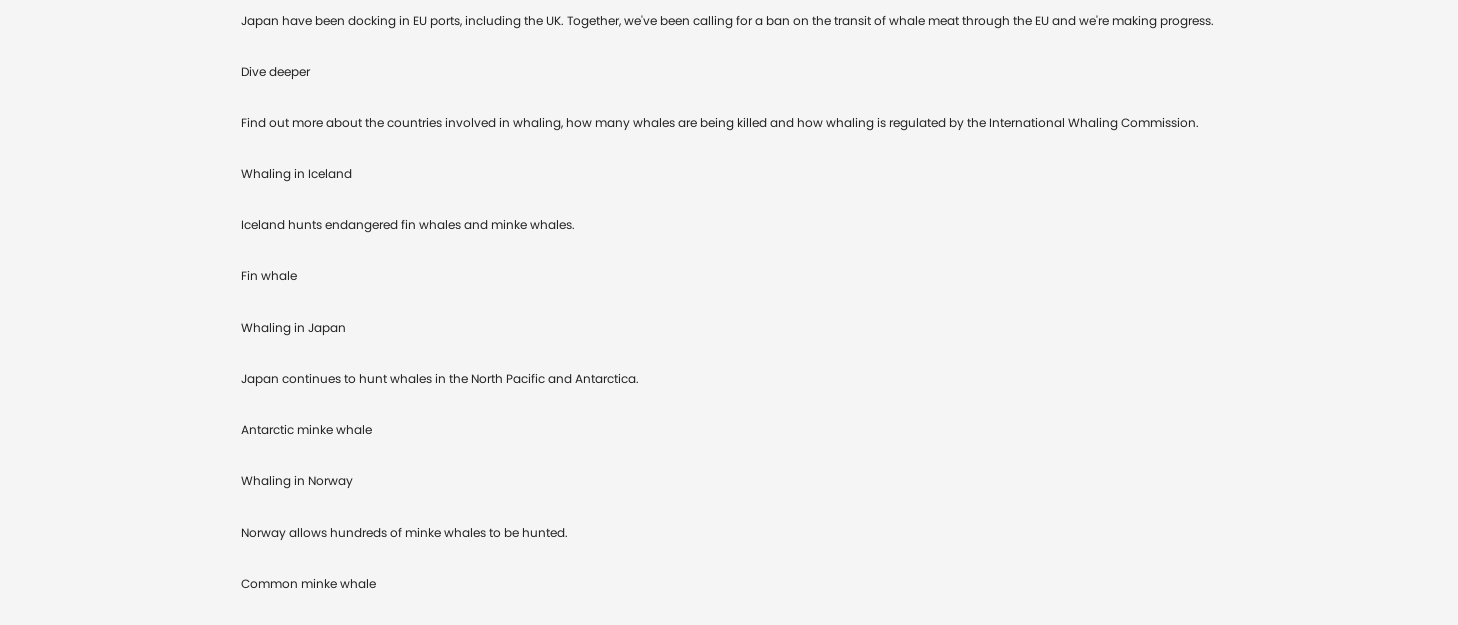Japan have been docking in EU ports, including the UK. Together, we've been calling for a ban on the transit of whale meat through the EU and we're making progress.

Dive deeper

Find out more about the countries involved in whaling, how many whales are being killed and how whaling is regulated by the International Whaling Commission.

Whaling in Iceland

Iceland hunts endangered fin whales and minke whales.

Fin whale

Whaling in Japan

Japan continues to hunt whales in the North Pacific and Antarctica.

Antarctic minke whale

Whaling in Norway

Norway allows hundreds of minke whales to be hunted.

Common minke whale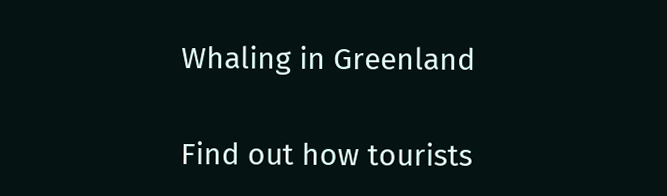Whaling in Greenland

Find out how tourists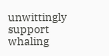unwittingly support whaling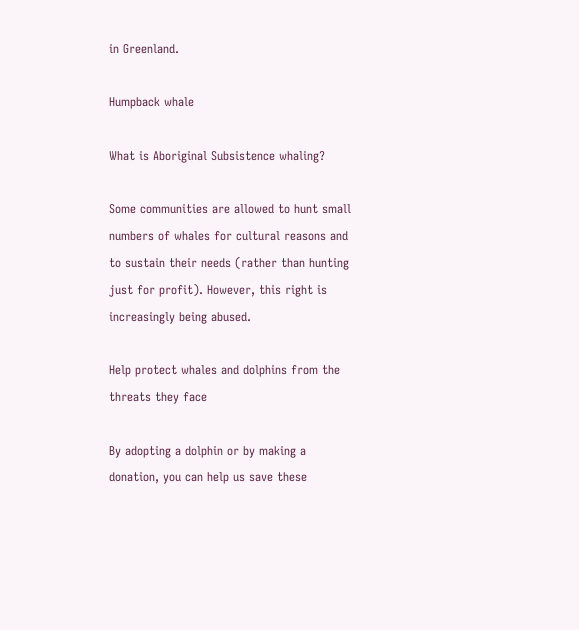in Greenland.

Humpback whale

What is Aboriginal Subsistence whaling?

Some communities are allowed to hunt small numbers of whales for cultural reasons and to sustain their needs (rather than hunting just for profit). However, this right is increasingly being abused.

Help protect whales and dolphins from the threats they face

By adopting a dolphin or by making a donation, you can help us save these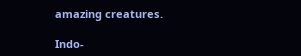amazing creatures.

Indo-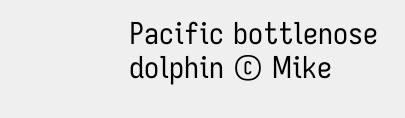Pacific bottlenose dolphin © Mike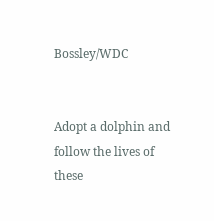Bossley/WDC


Adopt a dolphin and follow the lives of these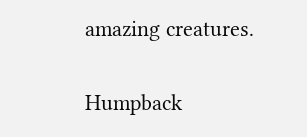amazing creatures.

Humpback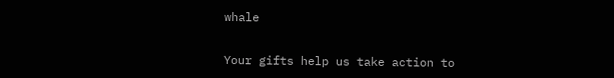whale


Your gifts help us take action to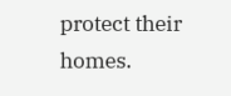protect their homes.